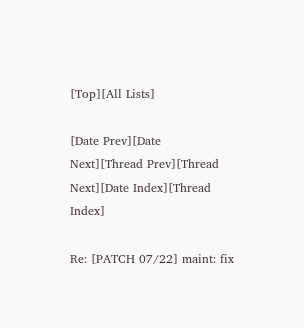[Top][All Lists]

[Date Prev][Date Next][Thread Prev][Thread Next][Date Index][Thread Index]

Re: [PATCH 07/22] maint: fix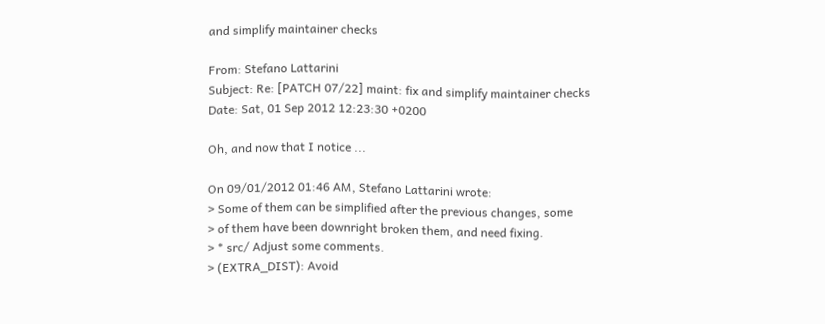and simplify maintainer checks

From: Stefano Lattarini
Subject: Re: [PATCH 07/22] maint: fix and simplify maintainer checks
Date: Sat, 01 Sep 2012 12:23:30 +0200

Oh, and now that I notice ...

On 09/01/2012 01:46 AM, Stefano Lattarini wrote:
> Some of them can be simplified after the previous changes, some
> of them have been downright broken them, and need fixing.
> * src/ Adjust some comments.
> (EXTRA_DIST): Avoid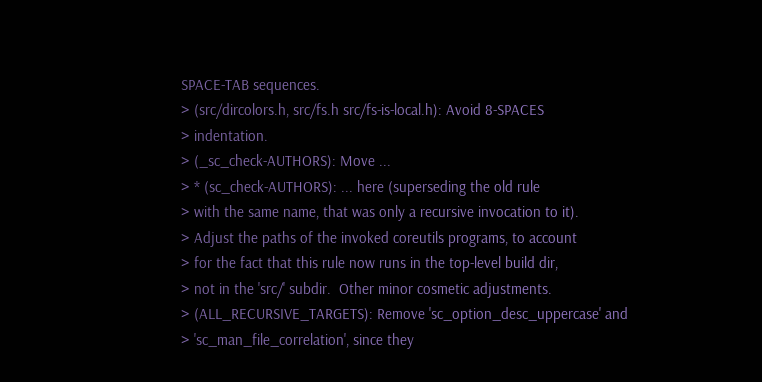SPACE-TAB sequences.
> (src/dircolors.h, src/fs.h src/fs-is-local.h): Avoid 8-SPACES
> indentation.
> (_sc_check-AUTHORS): Move ...
> * (sc_check-AUTHORS): ... here (superseding the old rule
> with the same name, that was only a recursive invocation to it).
> Adjust the paths of the invoked coreutils programs, to account
> for the fact that this rule now runs in the top-level build dir,
> not in the 'src/' subdir.  Other minor cosmetic adjustments.
> (ALL_RECURSIVE_TARGETS): Remove 'sc_option_desc_uppercase' and
> 'sc_man_file_correlation', since they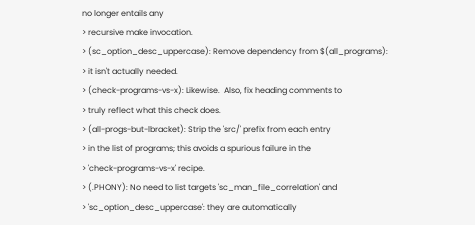no longer entails any
> recursive make invocation.
> (sc_option_desc_uppercase): Remove dependency from $(all_programs):
> it isn't actually needed.
> (check-programs-vs-x): Likewise.  Also, fix heading comments to
> truly reflect what this check does.
> (all-progs-but-lbracket): Strip the 'src/' prefix from each entry
> in the list of programs; this avoids a spurious failure in the
> 'check-programs-vs-x' recipe.
> (.PHONY): No need to list targets 'sc_man_file_correlation' and
> 'sc_option_desc_uppercase': they are automatically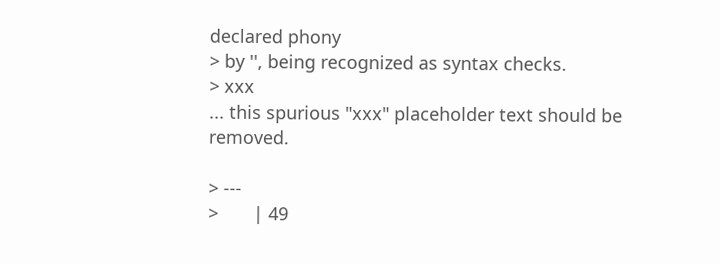declared phony
> by '', being recognized as syntax checks.
> xxx
... this spurious "xxx" placeholder text should be removed.

> ---
>       | 49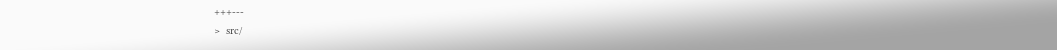+++---
>  src/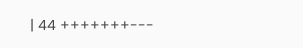| 44 +++++++---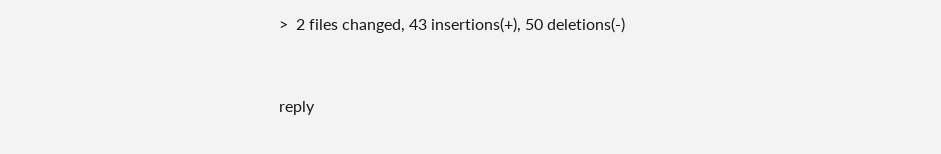>  2 files changed, 43 insertions(+), 50 deletions(-)


reply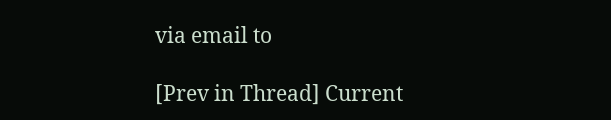via email to

[Prev in Thread] Current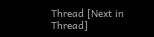Thread [Next in Thread]